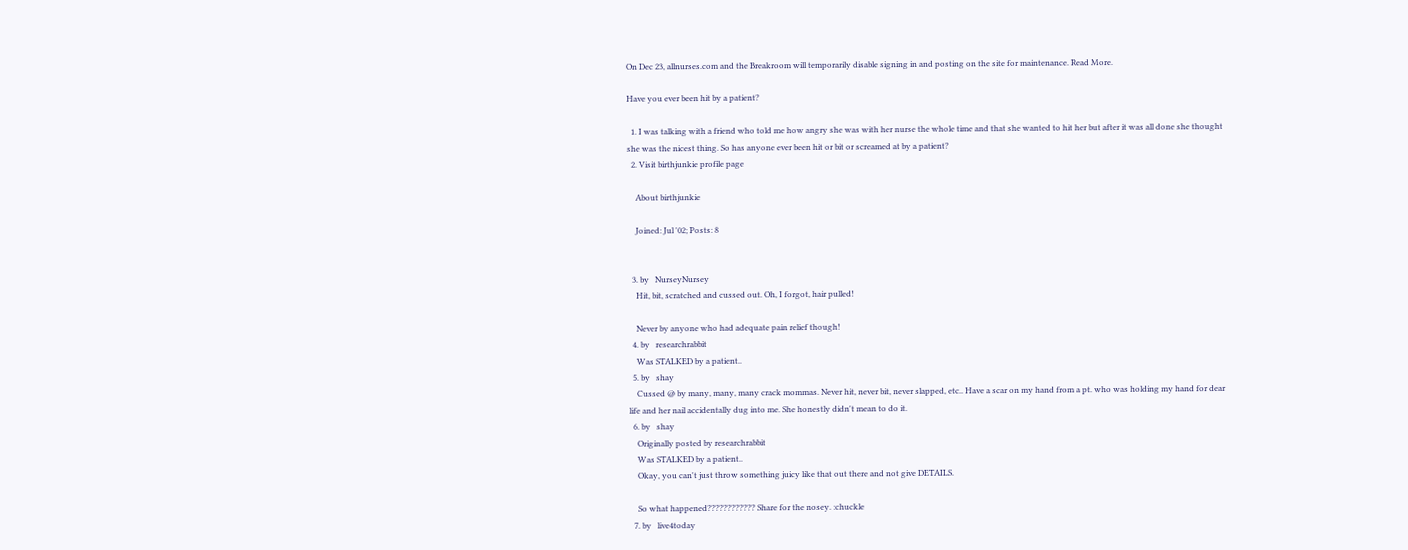On Dec 23, allnurses.com and the Breakroom will temporarily disable signing in and posting on the site for maintenance. Read More.

Have you ever been hit by a patient?

  1. I was talking with a friend who told me how angry she was with her nurse the whole time and that she wanted to hit her but after it was all done she thought she was the nicest thing. So has anyone ever been hit or bit or screamed at by a patient?
  2. Visit birthjunkie profile page

    About birthjunkie

    Joined: Jul '02; Posts: 8


  3. by   NurseyNursey
    Hit, bit, scratched and cussed out. Oh, I forgot, hair pulled!

    Never by anyone who had adequate pain relief though!
  4. by   researchrabbit
    Was STALKED by a patient..
  5. by   shay
    Cussed @ by many, many, many crack mommas. Never hit, never bit, never slapped, etc.. Have a scar on my hand from a pt. who was holding my hand for dear life and her nail accidentally dug into me. She honestly didn't mean to do it.
  6. by   shay
    Originally posted by researchrabbit
    Was STALKED by a patient..
    Okay, you can't just throw something juicy like that out there and not give DETAILS.

    So what happened???????????? Share for the nosey. :chuckle
  7. by   live4today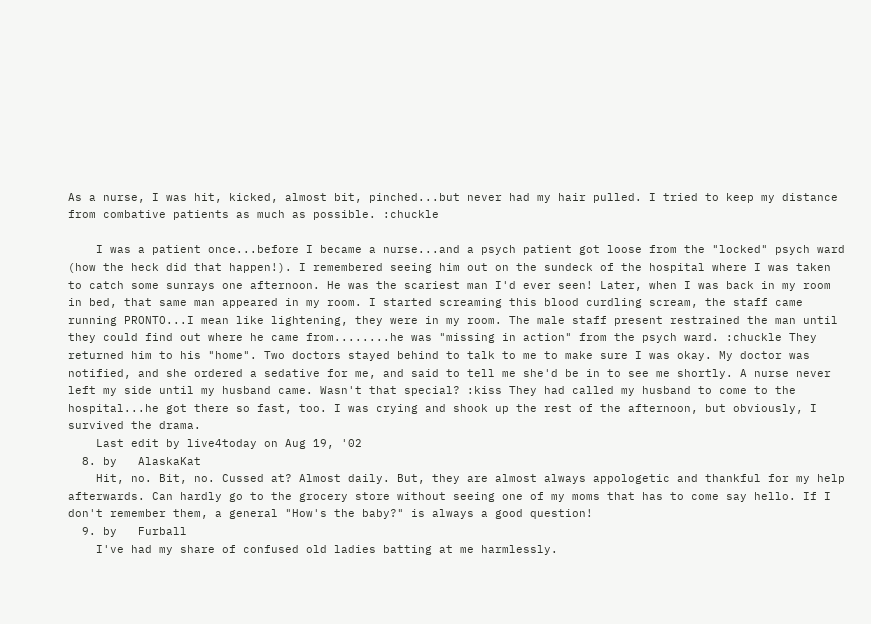As a nurse, I was hit, kicked, almost bit, pinched...but never had my hair pulled. I tried to keep my distance from combative patients as much as possible. :chuckle

    I was a patient once...before I became a nurse...and a psych patient got loose from the "locked" psych ward (how the heck did that happen!). I remembered seeing him out on the sundeck of the hospital where I was taken to catch some sunrays one afternoon. He was the scariest man I'd ever seen! Later, when I was back in my room in bed, that same man appeared in my room. I started screaming this blood curdling scream, the staff came running PRONTO...I mean like lightening, they were in my room. The male staff present restrained the man until they could find out where he came from........he was "missing in action" from the psych ward. :chuckle They returned him to his "home". Two doctors stayed behind to talk to me to make sure I was okay. My doctor was notified, and she ordered a sedative for me, and said to tell me she'd be in to see me shortly. A nurse never left my side until my husband came. Wasn't that special? :kiss They had called my husband to come to the hospital...he got there so fast, too. I was crying and shook up the rest of the afternoon, but obviously, I survived the drama.
    Last edit by live4today on Aug 19, '02
  8. by   AlaskaKat
    Hit, no. Bit, no. Cussed at? Almost daily. But, they are almost always appologetic and thankful for my help afterwards. Can hardly go to the grocery store without seeing one of my moms that has to come say hello. If I don't remember them, a general "How's the baby?" is always a good question!
  9. by   Furball
    I've had my share of confused old ladies batting at me harmlessly.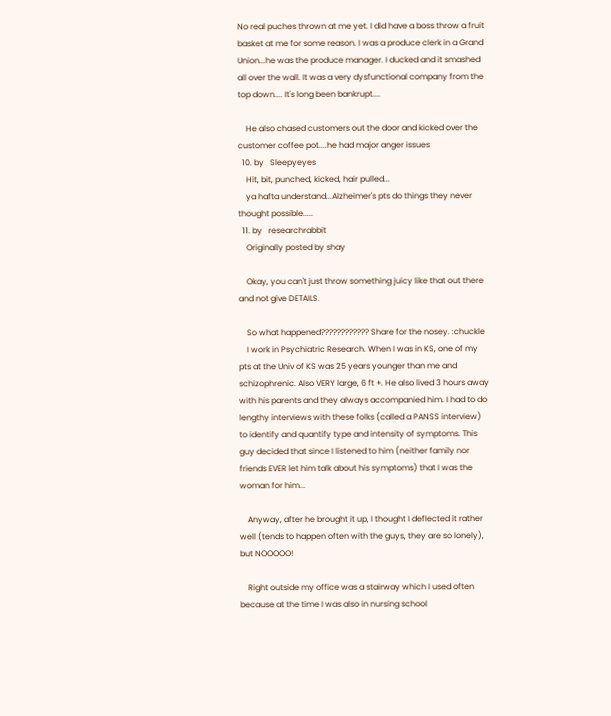No real puches thrown at me yet. I did have a boss throw a fruit basket at me for some reason. I was a produce clerk in a Grand Union...he was the produce manager. I ducked and it smashed all over the wall. It was a very dysfunctional company from the top down.... It's long been bankrupt....

    He also chased customers out the door and kicked over the customer coffee pot....he had major anger issues
  10. by   Sleepyeyes
    Hit, bit, punched, kicked, hair pulled...
    ya hafta understand...Alzheimer's pts do things they never thought possible.....
  11. by   researchrabbit
    Originally posted by shay

    Okay, you can't just throw something juicy like that out there and not give DETAILS.

    So what happened???????????? Share for the nosey. :chuckle
    I work in Psychiatric Research. When I was in KS, one of my pts at the Univ of KS was 25 years younger than me and schizophrenic. Also VERY large, 6 ft +. He also lived 3 hours away with his parents and they always accompanied him. I had to do lengthy interviews with these folks (called a PANSS interview) to identify and quantify type and intensity of symptoms. This guy decided that since I listened to him (neither family nor friends EVER let him talk about his symptoms) that I was the woman for him...

    Anyway, after he brought it up, I thought I deflected it rather well (tends to happen often with the guys, they are so lonely), but NOOOOO!

    Right outside my office was a stairway which I used often because at the time I was also in nursing school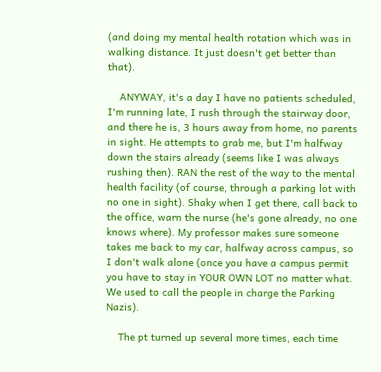(and doing my mental health rotation which was in walking distance. It just doesn't get better than that).

    ANYWAY, it's a day I have no patients scheduled, I'm running late, I rush through the stairway door, and there he is, 3 hours away from home, no parents in sight. He attempts to grab me, but I'm halfway down the stairs already (seems like I was always rushing then). RAN the rest of the way to the mental health facility (of course, through a parking lot with no one in sight). Shaky when I get there, call back to the office, warn the nurse (he's gone already, no one knows where). My professor makes sure someone takes me back to my car, halfway across campus, so I don't walk alone (once you have a campus permit you have to stay in YOUR OWN LOT no matter what. We used to call the people in charge the Parking Nazis).

    The pt turned up several more times, each time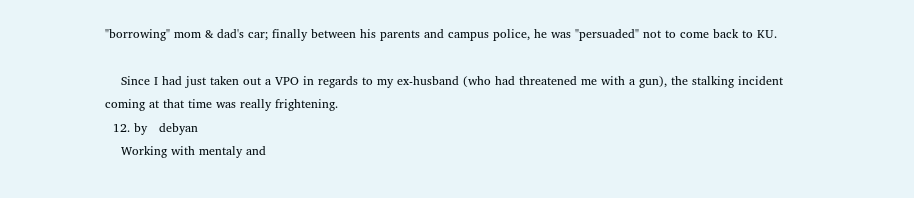"borrowing" mom & dad's car; finally between his parents and campus police, he was "persuaded" not to come back to KU.

    Since I had just taken out a VPO in regards to my ex-husband (who had threatened me with a gun), the stalking incident coming at that time was really frightening.
  12. by   debyan
    Working with mentaly and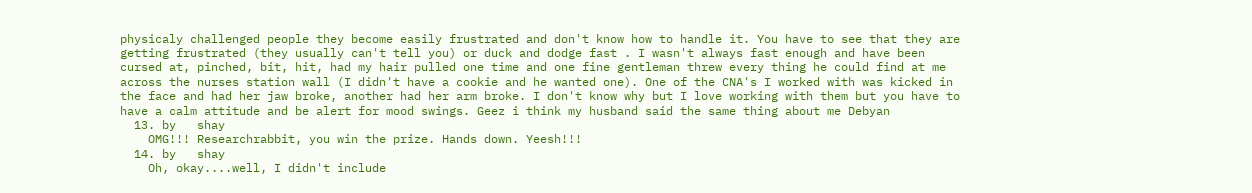physicaly challenged people they become easily frustrated and don't know how to handle it. You have to see that they are getting frustrated (they usually can't tell you) or duck and dodge fast . I wasn't always fast enough and have been cursed at, pinched, bit, hit, had my hair pulled one time and one fine gentleman threw every thing he could find at me across the nurses station wall (I didn't have a cookie and he wanted one). One of the CNA's I worked with was kicked in the face and had her jaw broke, another had her arm broke. I don't know why but I love working with them but you have to have a calm attitude and be alert for mood swings. Geez i think my husband said the same thing about me Debyan
  13. by   shay
    OMG!!! Researchrabbit, you win the prize. Hands down. Yeesh!!!
  14. by   shay
    Oh, okay....well, I didn't include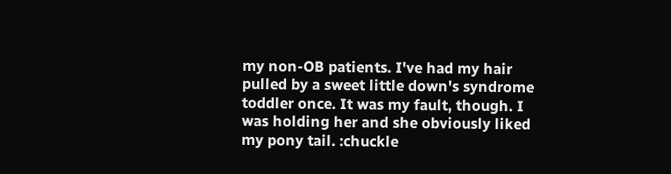my non-OB patients. I've had my hair pulled by a sweet little down's syndrome toddler once. It was my fault, though. I was holding her and she obviously liked my pony tail. :chuckle